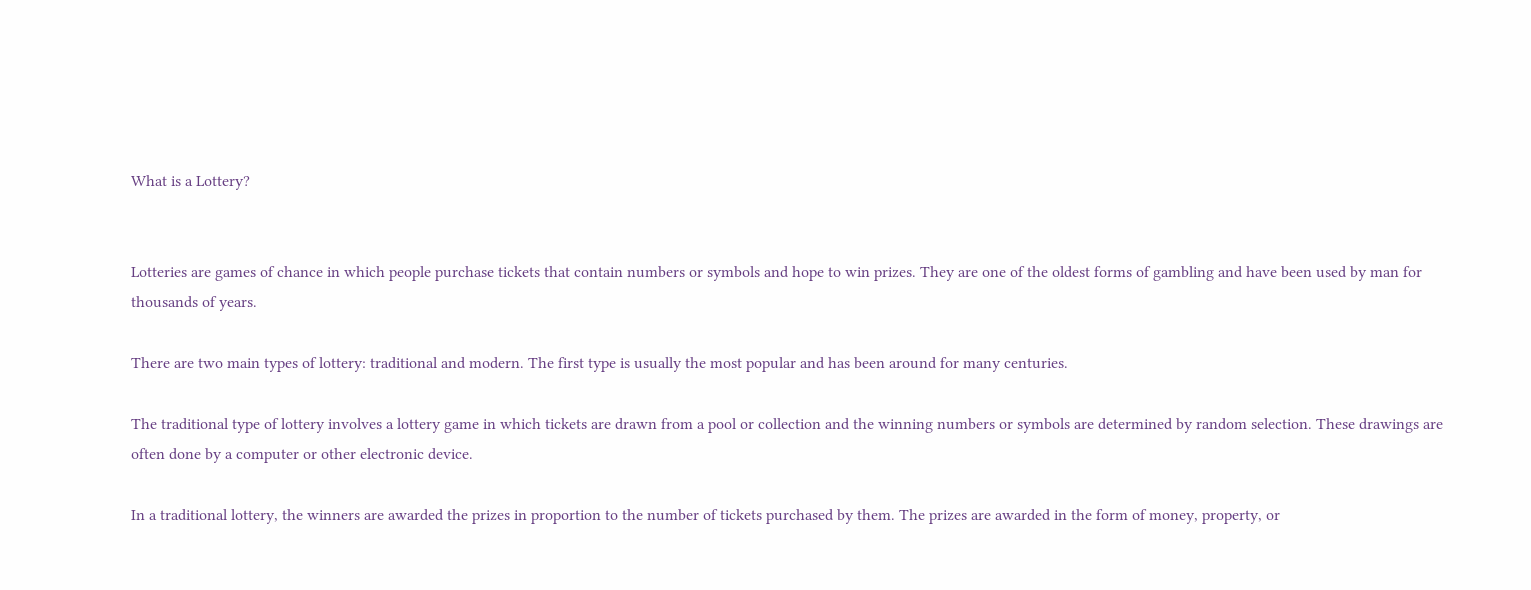What is a Lottery?


Lotteries are games of chance in which people purchase tickets that contain numbers or symbols and hope to win prizes. They are one of the oldest forms of gambling and have been used by man for thousands of years.

There are two main types of lottery: traditional and modern. The first type is usually the most popular and has been around for many centuries.

The traditional type of lottery involves a lottery game in which tickets are drawn from a pool or collection and the winning numbers or symbols are determined by random selection. These drawings are often done by a computer or other electronic device.

In a traditional lottery, the winners are awarded the prizes in proportion to the number of tickets purchased by them. The prizes are awarded in the form of money, property, or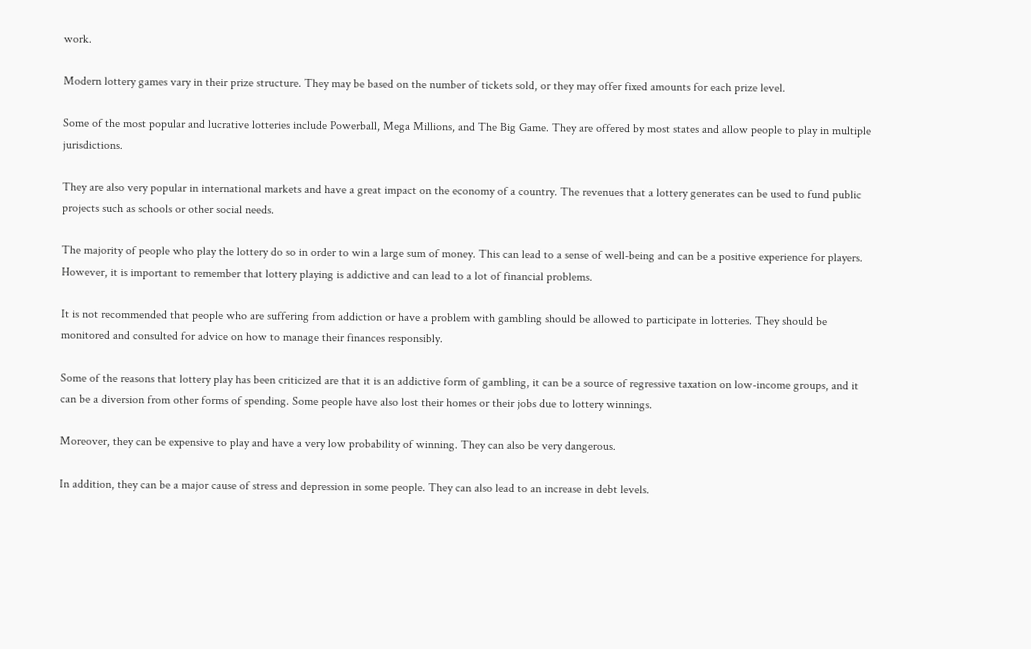work.

Modern lottery games vary in their prize structure. They may be based on the number of tickets sold, or they may offer fixed amounts for each prize level.

Some of the most popular and lucrative lotteries include Powerball, Mega Millions, and The Big Game. They are offered by most states and allow people to play in multiple jurisdictions.

They are also very popular in international markets and have a great impact on the economy of a country. The revenues that a lottery generates can be used to fund public projects such as schools or other social needs.

The majority of people who play the lottery do so in order to win a large sum of money. This can lead to a sense of well-being and can be a positive experience for players. However, it is important to remember that lottery playing is addictive and can lead to a lot of financial problems.

It is not recommended that people who are suffering from addiction or have a problem with gambling should be allowed to participate in lotteries. They should be monitored and consulted for advice on how to manage their finances responsibly.

Some of the reasons that lottery play has been criticized are that it is an addictive form of gambling, it can be a source of regressive taxation on low-income groups, and it can be a diversion from other forms of spending. Some people have also lost their homes or their jobs due to lottery winnings.

Moreover, they can be expensive to play and have a very low probability of winning. They can also be very dangerous.

In addition, they can be a major cause of stress and depression in some people. They can also lead to an increase in debt levels.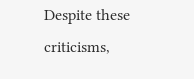Despite these criticisms,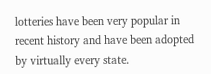lotteries have been very popular in recent history and have been adopted by virtually every state.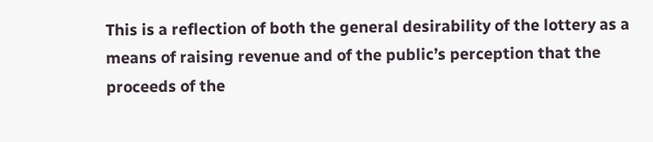This is a reflection of both the general desirability of the lottery as a means of raising revenue and of the public’s perception that the proceeds of the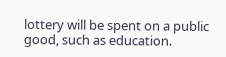lottery will be spent on a public good, such as education.